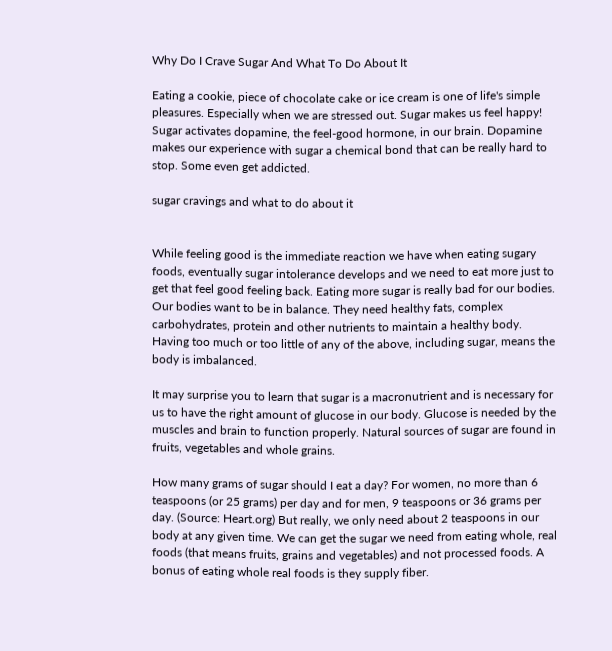Why Do I Crave Sugar And What To Do About It

Eating a cookie, piece of chocolate cake or ice cream is one of life's simple pleasures. Especially when we are stressed out. Sugar makes us feel happy! Sugar activates dopamine, the feel-good hormone, in our brain. Dopamine makes our experience with sugar a chemical bond that can be really hard to stop. Some even get addicted.

sugar cravings and what to do about it


While feeling good is the immediate reaction we have when eating sugary foods, eventually sugar intolerance develops and we need to eat more just to get that feel good feeling back. Eating more sugar is really bad for our bodies. Our bodies want to be in balance. They need healthy fats, complex carbohydrates, protein and other nutrients to maintain a healthy body. Having too much or too little of any of the above, including sugar, means the body is imbalanced.

It may surprise you to learn that sugar is a macronutrient and is necessary for us to have the right amount of glucose in our body. Glucose is needed by the muscles and brain to function properly. Natural sources of sugar are found in fruits, vegetables and whole grains.

How many grams of sugar should I eat a day? For women, no more than 6 teaspoons (or 25 grams) per day and for men, 9 teaspoons or 36 grams per day. (Source: Heart.org) But really, we only need about 2 teaspoons in our body at any given time. We can get the sugar we need from eating whole, real foods (that means fruits, grains and vegetables) and not processed foods. A bonus of eating whole real foods is they supply fiber.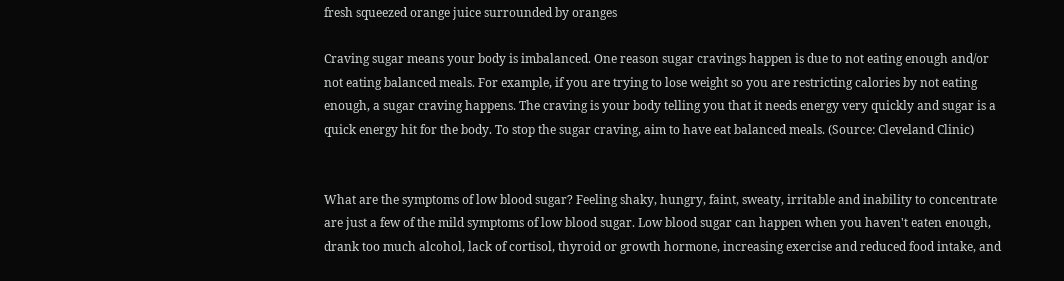fresh squeezed orange juice surrounded by oranges

Craving sugar means your body is imbalanced. One reason sugar cravings happen is due to not eating enough and/or not eating balanced meals. For example, if you are trying to lose weight so you are restricting calories by not eating enough, a sugar craving happens. The craving is your body telling you that it needs energy very quickly and sugar is a quick energy hit for the body. To stop the sugar craving, aim to have eat balanced meals. (Source: Cleveland Clinic)


What are the symptoms of low blood sugar? Feeling shaky, hungry, faint, sweaty, irritable and inability to concentrate are just a few of the mild symptoms of low blood sugar. Low blood sugar can happen when you haven't eaten enough, drank too much alcohol, lack of cortisol, thyroid or growth hormone, increasing exercise and reduced food intake, and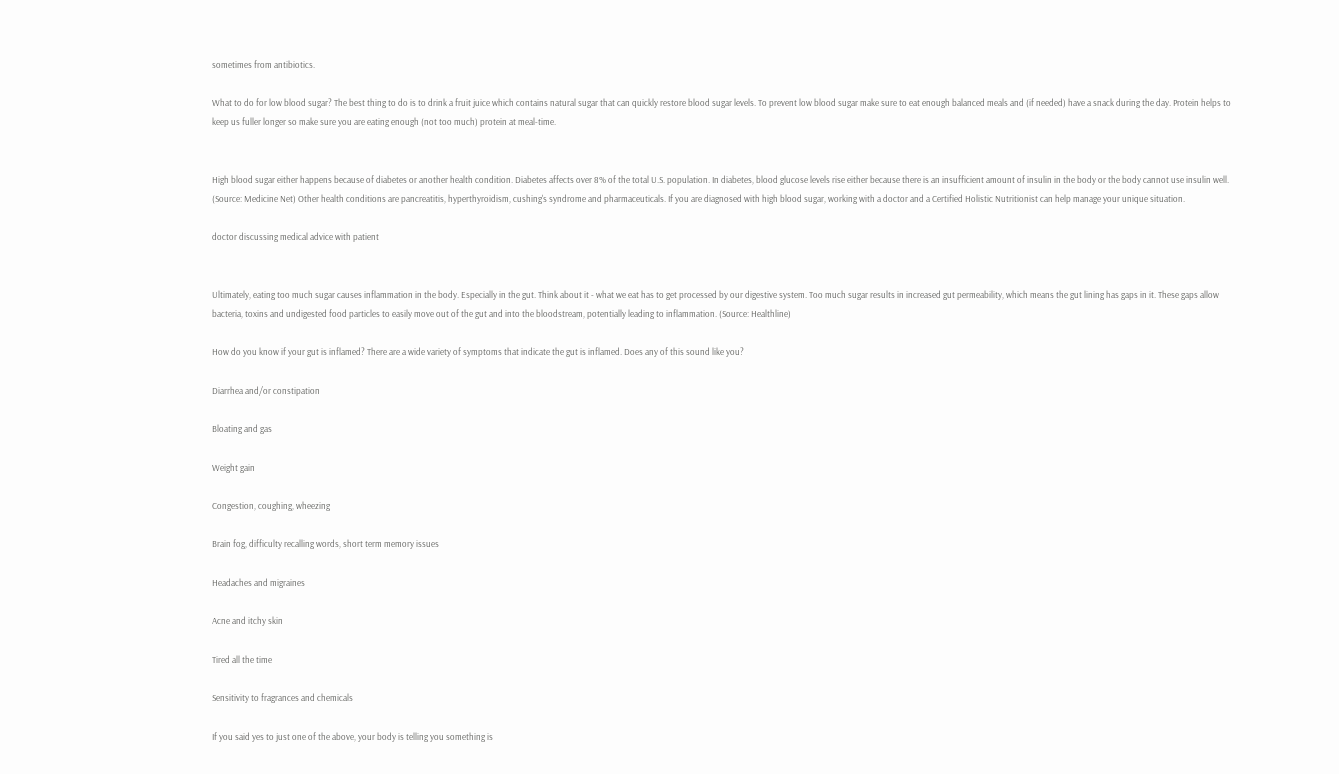sometimes from antibiotics.

What to do for low blood sugar? The best thing to do is to drink a fruit juice which contains natural sugar that can quickly restore blood sugar levels. To prevent low blood sugar make sure to eat enough balanced meals and (if needed) have a snack during the day. Protein helps to keep us fuller longer so make sure you are eating enough (not too much) protein at meal-time.


High blood sugar either happens because of diabetes or another health condition. Diabetes affects over 8% of the total U.S. population. In diabetes, blood glucose levels rise either because there is an insufficient amount of insulin in the body or the body cannot use insulin well. (Source: Medicine Net) Other health conditions are pancreatitis, hyperthyroidism, cushing's syndrome and pharmaceuticals. If you are diagnosed with high blood sugar, working with a doctor and a Certified Holistic Nutritionist can help manage your unique situation.

doctor discussing medical advice with patient


Ultimately, eating too much sugar causes inflammation in the body. Especially in the gut. Think about it - what we eat has to get processed by our digestive system. Too much sugar results in increased gut permeability, which means the gut lining has gaps in it. These gaps allow bacteria, toxins and undigested food particles to easily move out of the gut and into the bloodstream, potentially leading to inflammation. (Source: Healthline)

How do you know if your gut is inflamed? There are a wide variety of symptoms that indicate the gut is inflamed. Does any of this sound like you?

Diarrhea and/or constipation

Bloating and gas

Weight gain

Congestion, coughing, wheezing

Brain fog, difficulty recalling words, short term memory issues

Headaches and migraines

Acne and itchy skin

Tired all the time

Sensitivity to fragrances and chemicals

If you said yes to just one of the above, your body is telling you something is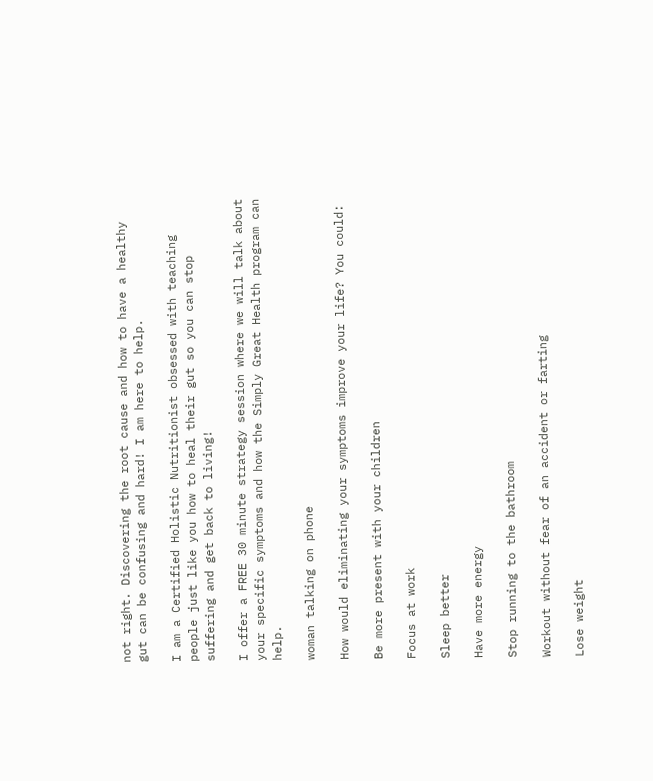not right. Discovering the root cause and how to have a healthy gut can be confusing and hard! I am here to help.

I am a Certified Holistic Nutritionist obsessed with teaching people just like you how to heal their gut so you can stop suffering and get back to living!

I offer a FREE 30 minute strategy session where we will talk about your specific symptoms and how the Simply Great Health program can help.

woman talking on phone

How would eliminating your symptoms improve your life? You could:

Be more present with your children

Focus at work

Sleep better

Have more energy

Stop running to the bathroom

Workout without fear of an accident or farting

Lose weight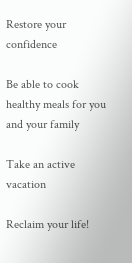Restore your confidence

Be able to cook healthy meals for you and your family

Take an active vacation

Reclaim your life!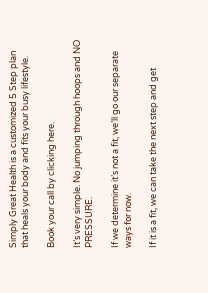Simply Great Health is a customized 5 Step plan that heals your body and fits your busy lifestyle.

Book your call by clicking here.

It’s very simple. No jumping through hoops and NO PRESSURE.

If we determine it’s not a fit, we’ll go our separate ways for now.

If it is a fit, we can take the next step and get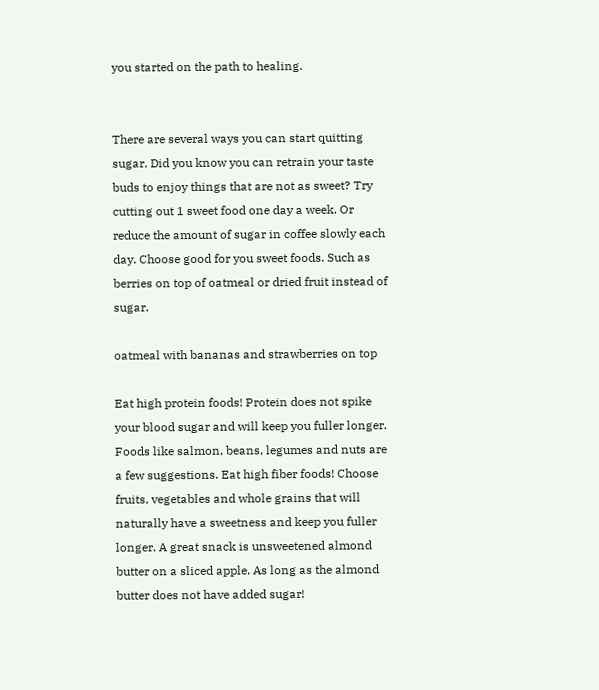you started on the path to healing.


There are several ways you can start quitting sugar. Did you know you can retrain your taste buds to enjoy things that are not as sweet? Try cutting out 1 sweet food one day a week. Or reduce the amount of sugar in coffee slowly each day. Choose good for you sweet foods. Such as berries on top of oatmeal or dried fruit instead of sugar.

oatmeal with bananas and strawberries on top

Eat high protein foods! Protein does not spike your blood sugar and will keep you fuller longer. Foods like salmon, beans, legumes and nuts are a few suggestions. Eat high fiber foods! Choose fruits, vegetables and whole grains that will naturally have a sweetness and keep you fuller longer. A great snack is unsweetened almond butter on a sliced apple. As long as the almond butter does not have added sugar!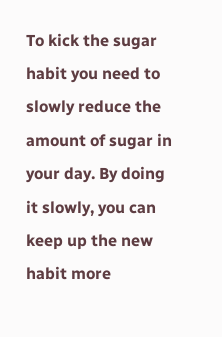To kick the sugar habit you need to slowly reduce the amount of sugar in your day. By doing it slowly, you can keep up the new habit more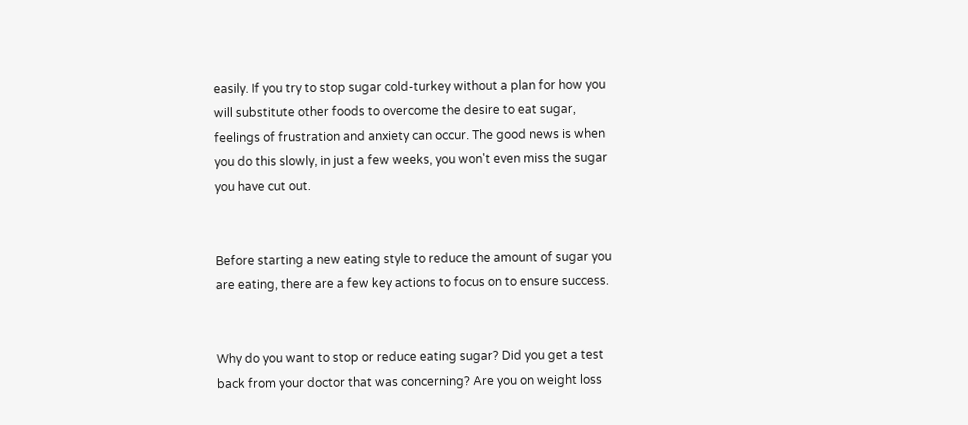easily. If you try to stop sugar cold-turkey without a plan for how you will substitute other foods to overcome the desire to eat sugar, feelings of frustration and anxiety can occur. The good news is when you do this slowly, in just a few weeks, you won't even miss the sugar you have cut out.


Before starting a new eating style to reduce the amount of sugar you are eating, there are a few key actions to focus on to ensure success.


Why do you want to stop or reduce eating sugar? Did you get a test back from your doctor that was concerning? Are you on weight loss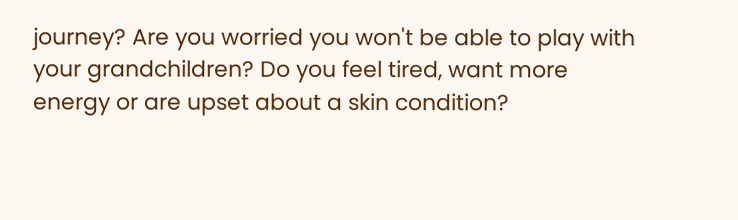journey? Are you worried you won't be able to play with your grandchildren? Do you feel tired, want more energy or are upset about a skin condition?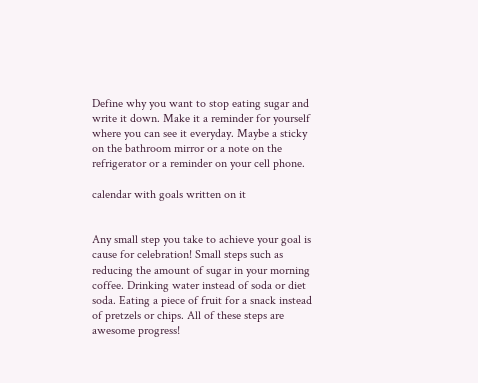Define why you want to stop eating sugar and write it down. Make it a reminder for yourself where you can see it everyday. Maybe a sticky on the bathroom mirror or a note on the refrigerator or a reminder on your cell phone.

calendar with goals written on it


Any small step you take to achieve your goal is cause for celebration! Small steps such as reducing the amount of sugar in your morning coffee. Drinking water instead of soda or diet soda. Eating a piece of fruit for a snack instead of pretzels or chips. All of these steps are awesome progress!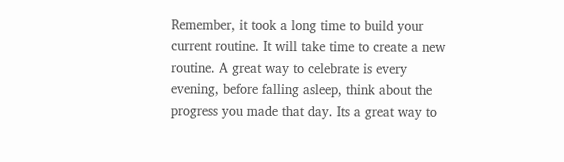Remember, it took a long time to build your current routine. It will take time to create a new routine. A great way to celebrate is every evening, before falling asleep, think about the progress you made that day. Its a great way to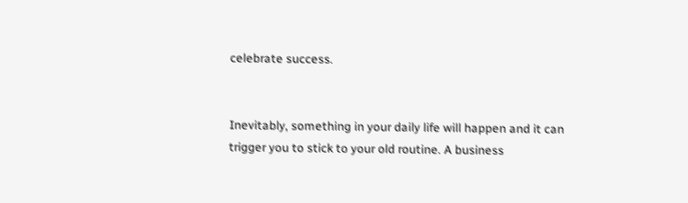celebrate success.


Inevitably, something in your daily life will happen and it can trigger you to stick to your old routine. A business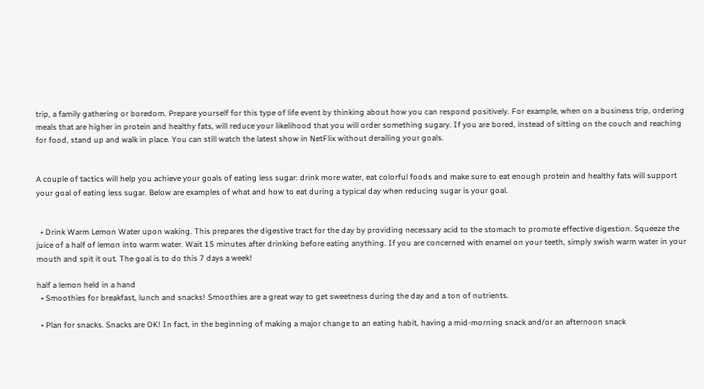trip, a family gathering or boredom. Prepare yourself for this type of life event by thinking about how you can respond positively. For example, when on a business trip, ordering meals that are higher in protein and healthy fats, will reduce your likelihood that you will order something sugary. If you are bored, instead of sitting on the couch and reaching for food, stand up and walk in place. You can still watch the latest show in NetFlix without derailing your goals.


A couple of tactics will help you achieve your goals of eating less sugar: drink more water, eat colorful foods and make sure to eat enough protein and healthy fats will support your goal of eating less sugar. Below are examples of what and how to eat during a typical day when reducing sugar is your goal.


  • Drink Warm Lemon Water upon waking. This prepares the digestive tract for the day by providing necessary acid to the stomach to promote effective digestion. Squeeze the juice of a half of lemon into warm water. Wait 15 minutes after drinking before eating anything. If you are concerned with enamel on your teeth, simply swish warm water in your mouth and spit it out. The goal is to do this 7 days a week!

half a lemon held in a hand
  • Smoothies for breakfast, lunch and snacks! Smoothies are a great way to get sweetness during the day and a ton of nutrients.

  • Plan for snacks. Snacks are OK! In fact, in the beginning of making a major change to an eating habit, having a mid-morning snack and/or an afternoon snack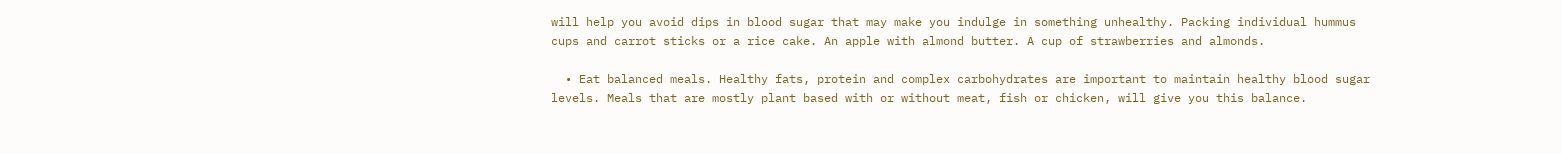will help you avoid dips in blood sugar that may make you indulge in something unhealthy. Packing individual hummus cups and carrot sticks or a rice cake. An apple with almond butter. A cup of strawberries and almonds.

  • Eat balanced meals. Healthy fats, protein and complex carbohydrates are important to maintain healthy blood sugar levels. Meals that are mostly plant based with or without meat, fish or chicken, will give you this balance.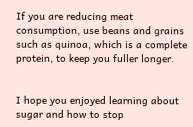If you are reducing meat consumption, use beans and grains such as quinoa, which is a complete protein, to keep you fuller longer.


I hope you enjoyed learning about sugar and how to stop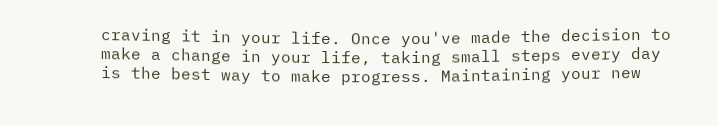craving it in your life. Once you've made the decision to make a change in your life, taking small steps every day is the best way to make progress. Maintaining your new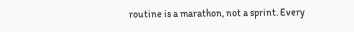routine is a marathon, not a sprint. Every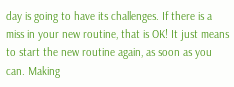day is going to have its challenges. If there is a miss in your new routine, that is OK! It just means to start the new routine again, as soon as you can. Making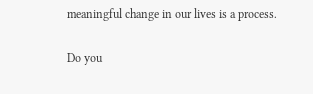meaningful change in our lives is a process.

Do you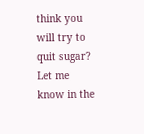think you will try to quit sugar? Let me know in the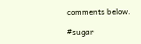comments below.

#sugar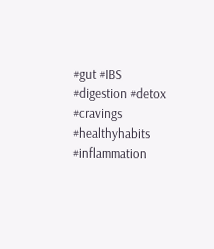#gut #IBS #digestion #detox #cravings #healthyhabits #inflammation